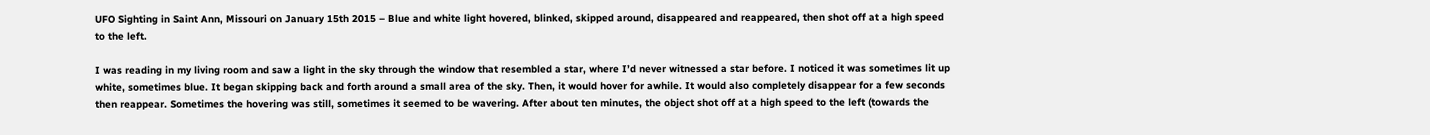UFO Sighting in Saint Ann, Missouri on January 15th 2015 – Blue and white light hovered, blinked, skipped around, disappeared and reappeared, then shot off at a high speed to the left.

I was reading in my living room and saw a light in the sky through the window that resembled a star, where I’d never witnessed a star before. I noticed it was sometimes lit up white, sometimes blue. It began skipping back and forth around a small area of the sky. Then, it would hover for awhile. It would also completely disappear for a few seconds then reappear. Sometimes the hovering was still, sometimes it seemed to be wavering. After about ten minutes, the object shot off at a high speed to the left (towards the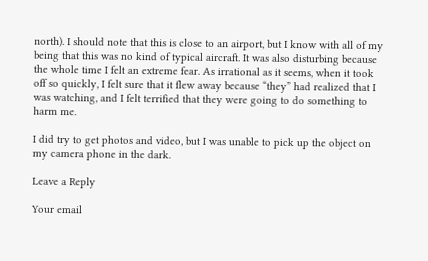north). I should note that this is close to an airport, but I know with all of my being that this was no kind of typical aircraft. It was also disturbing because the whole time I felt an extreme fear. As irrational as it seems, when it took off so quickly, I felt sure that it flew away because “they” had realized that I was watching, and I felt terrified that they were going to do something to harm me.

I did try to get photos and video, but I was unable to pick up the object on my camera phone in the dark.

Leave a Reply

Your email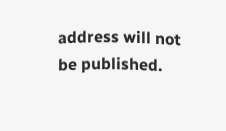address will not be published.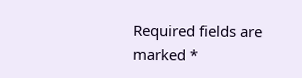Required fields are marked *